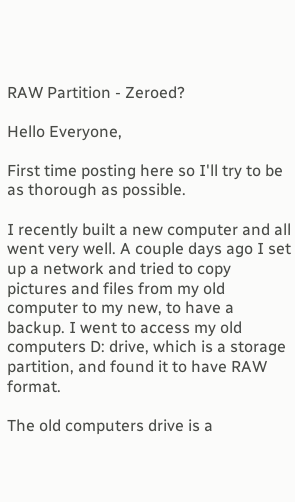RAW Partition - Zeroed?

Hello Everyone,

First time posting here so I'll try to be as thorough as possible.

I recently built a new computer and all went very well. A couple days ago I set up a network and tried to copy pictures and files from my old computer to my new, to have a backup. I went to access my old computers D: drive, which is a storage partition, and found it to have RAW format.

The old computers drive is a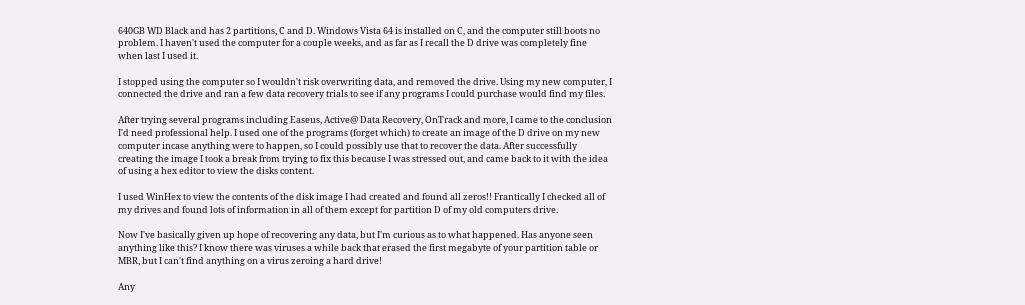640GB WD Black and has 2 partitions, C and D. Windows Vista 64 is installed on C, and the computer still boots no problem. I haven't used the computer for a couple weeks, and as far as I recall the D drive was completely fine when last I used it.

I stopped using the computer so I wouldn't risk overwriting data, and removed the drive. Using my new computer, I connected the drive and ran a few data recovery trials to see if any programs I could purchase would find my files.

After trying several programs including Easeus, Active@ Data Recovery, OnTrack and more, I came to the conclusion I'd need professional help. I used one of the programs (forget which) to create an image of the D drive on my new computer incase anything were to happen, so I could possibly use that to recover the data. After successfully creating the image I took a break from trying to fix this because I was stressed out, and came back to it with the idea of using a hex editor to view the disks content.

I used WinHex to view the contents of the disk image I had created and found all zeros!! Frantically I checked all of my drives and found lots of information in all of them except for partition D of my old computers drive.

Now I've basically given up hope of recovering any data, but I'm curious as to what happened. Has anyone seen anything like this? I know there was viruses a while back that erased the first megabyte of your partition table or MBR, but I can't find anything on a virus zeroing a hard drive!

Any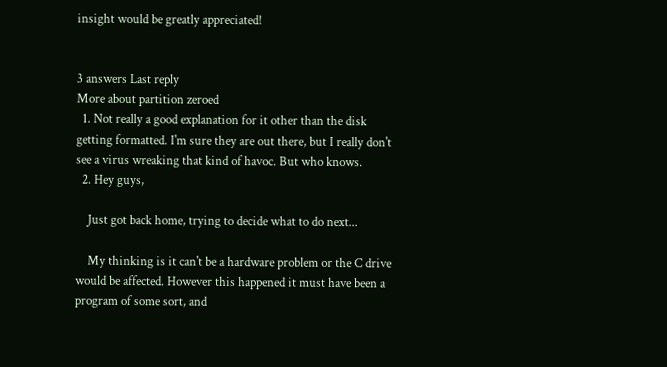insight would be greatly appreciated!


3 answers Last reply
More about partition zeroed
  1. Not really a good explanation for it other than the disk getting formatted. I'm sure they are out there, but I really don't see a virus wreaking that kind of havoc. But who knows.
  2. Hey guys,

    Just got back home, trying to decide what to do next...

    My thinking is it can't be a hardware problem or the C drive would be affected. However this happened it must have been a program of some sort, and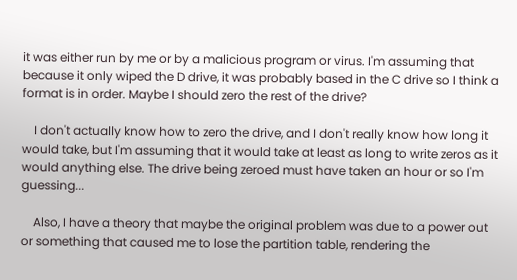it was either run by me or by a malicious program or virus. I'm assuming that because it only wiped the D drive, it was probably based in the C drive so I think a format is in order. Maybe I should zero the rest of the drive?

    I don't actually know how to zero the drive, and I don't really know how long it would take, but I'm assuming that it would take at least as long to write zeros as it would anything else. The drive being zeroed must have taken an hour or so I'm guessing...

    Also, I have a theory that maybe the original problem was due to a power out or something that caused me to lose the partition table, rendering the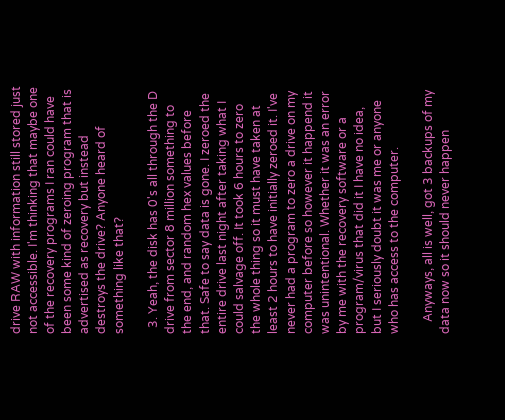drive RAW with information still stored just not accessible. I'm thinking that maybe one of the recovery programs I ran could have been some kind of zeroing program that is advertised as recovery but instead destroys the drive? Anyone heard of something like that?

  3. Yeah, the disk has 0's all through the D drive from sector 8 million something to the end, and random hex values before that. Safe to say data is gone. I zeroed the entire drive last night after taking what I could salvage off. It took 6 hours to zero the whole thing so it must have taken at least 2 hours to have initially zeroed it. I've never had a program to zero a drive on my computer before so however it happend it was unintentional. Whether it was an error by me with the recovery software or a program/virus that did it I have no idea, but I seriously doubt it was me or anyone who has access to the computer.

    Anyways, all is well, got 3 backups of my data now so it should never happen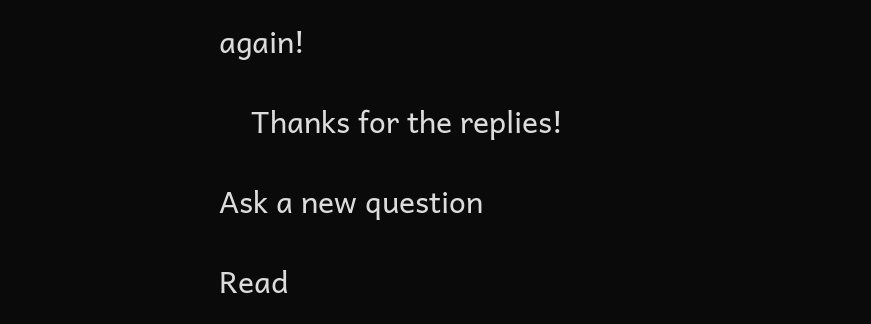again!

    Thanks for the replies!

Ask a new question

Read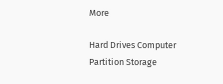More

Hard Drives Computer Partition Storage